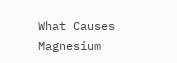What Causes Magnesium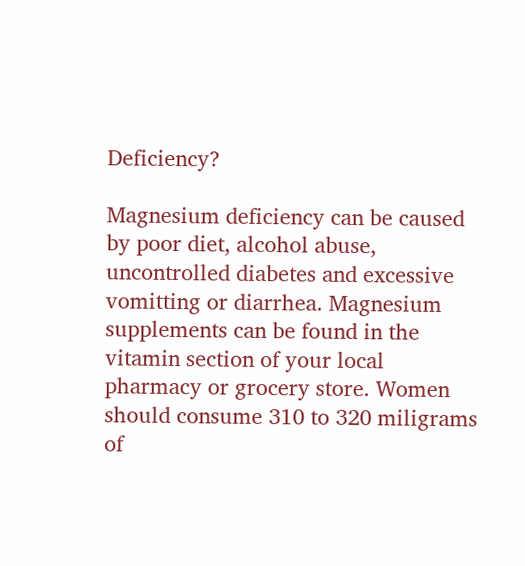Deficiency?

Magnesium deficiency can be caused by poor diet, alcohol abuse, uncontrolled diabetes and excessive vomitting or diarrhea. Magnesium supplements can be found in the vitamin section of your local pharmacy or grocery store. Women should consume 310 to 320 miligrams of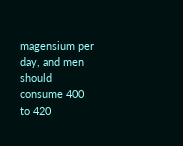magensium per day, and men should consume 400 to 420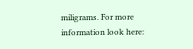miligrams. For more information look here: